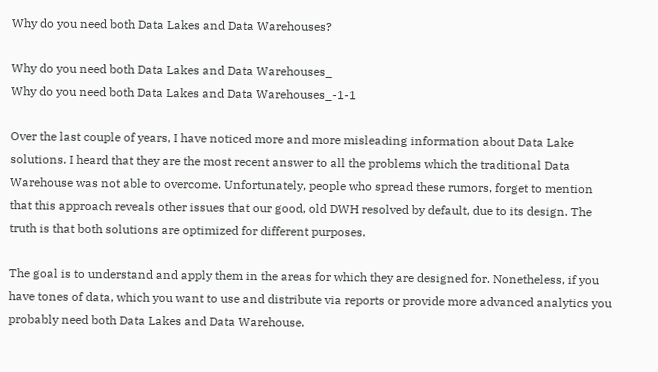Why do you need both Data Lakes and Data Warehouses?

Why do you need both Data Lakes and Data Warehouses_
Why do you need both Data Lakes and Data Warehouses_-1-1

Over the last couple of years, I have noticed more and more misleading information about Data Lake solutions. I heard that they are the most recent answer to all the problems which the traditional Data Warehouse was not able to overcome. Unfortunately, people who spread these rumors, forget to mention that this approach reveals other issues that our good, old DWH resolved by default, due to its design. The truth is that both solutions are optimized for different purposes.

The goal is to understand and apply them in the areas for which they are designed for. Nonetheless, if you have tones of data, which you want to use and distribute via reports or provide more advanced analytics you probably need both Data Lakes and Data Warehouse.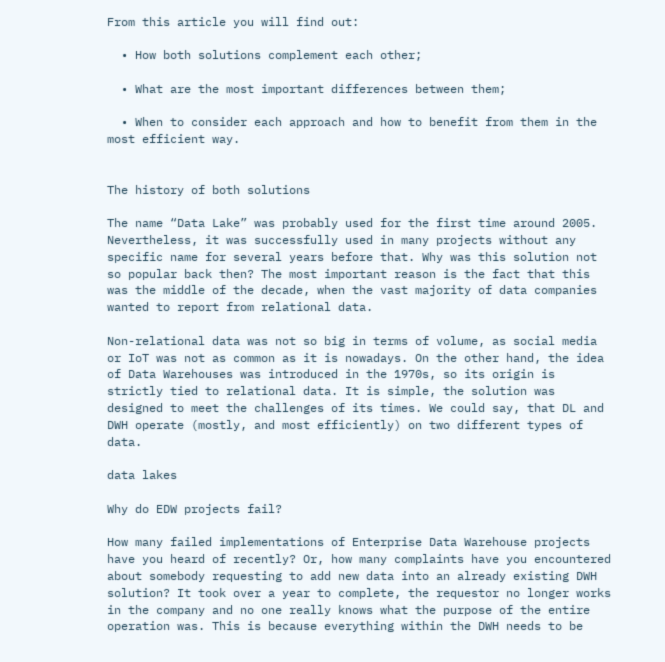From this article you will find out:

  • How both solutions complement each other;

  • What are the most important differences between them;

  • When to consider each approach and how to benefit from them in the most efficient way.


The history of both solutions

The name “Data Lake” was probably used for the first time around 2005. Nevertheless, it was successfully used in many projects without any specific name for several years before that. Why was this solution not so popular back then? The most important reason is the fact that this was the middle of the decade, when the vast majority of data companies wanted to report from relational data.

Non-relational data was not so big in terms of volume, as social media or IoT was not as common as it is nowadays. On the other hand, the idea of Data Warehouses was introduced in the 1970s, so its origin is strictly tied to relational data. It is simple, the solution was designed to meet the challenges of its times. We could say, that DL and DWH operate (mostly, and most efficiently) on two different types of data.

data lakes

Why do EDW projects fail?

How many failed implementations of Enterprise Data Warehouse projects have you heard of recently? Or, how many complaints have you encountered about somebody requesting to add new data into an already existing DWH solution? It took over a year to complete, the requestor no longer works in the company and no one really knows what the purpose of the entire operation was. This is because everything within the DWH needs to be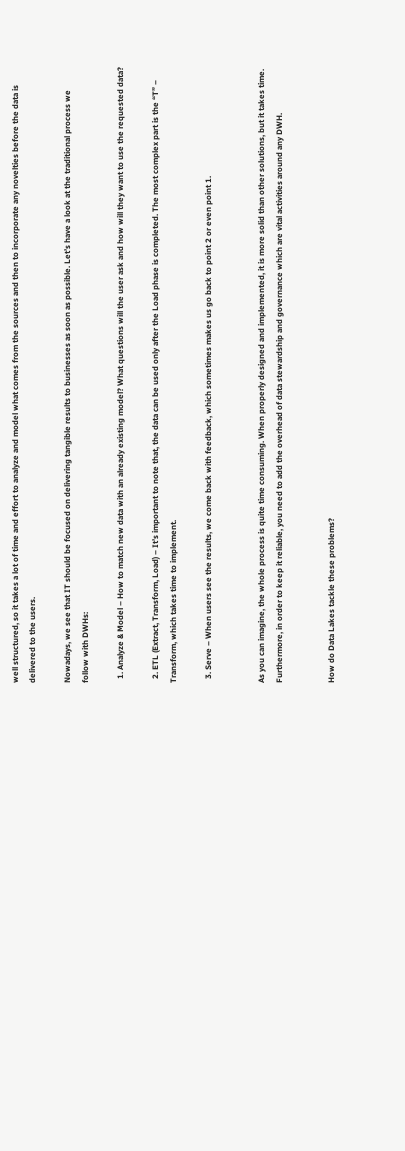well structured, so it takes a lot of time and effort to analyze and model what comes from the sources and then to incorporate any novelties before the data is delivered to the users.

Nowadays, we see that IT should be focused on delivering tangible results to businesses as soon as possible. Let’s have a look at the traditional process we follow with DWHs:

  1. Analyze & Model – How to match new data with an already existing model? What questions will the user ask and how will they want to use the requested data?

  2. ETL (Extract, Transform, Load) – It’s important to note that, the data can be used only after the Load phase is completed. The most complex part is the “T” – Transform, which takes time to implement.

  3. Serve – When users see the results, we come back with feedback, which sometimes makes us go back to point 2 or even point 1.


As you can imagine, the whole process is quite time consuming. When properly designed and implemented, it is more solid than other solutions, but it takes time. Furthermore, in order to keep it reliable, you need to add the overhead of data stewardship and governance which are vital activities around any DWH.


How do Data Lakes tackle these problems?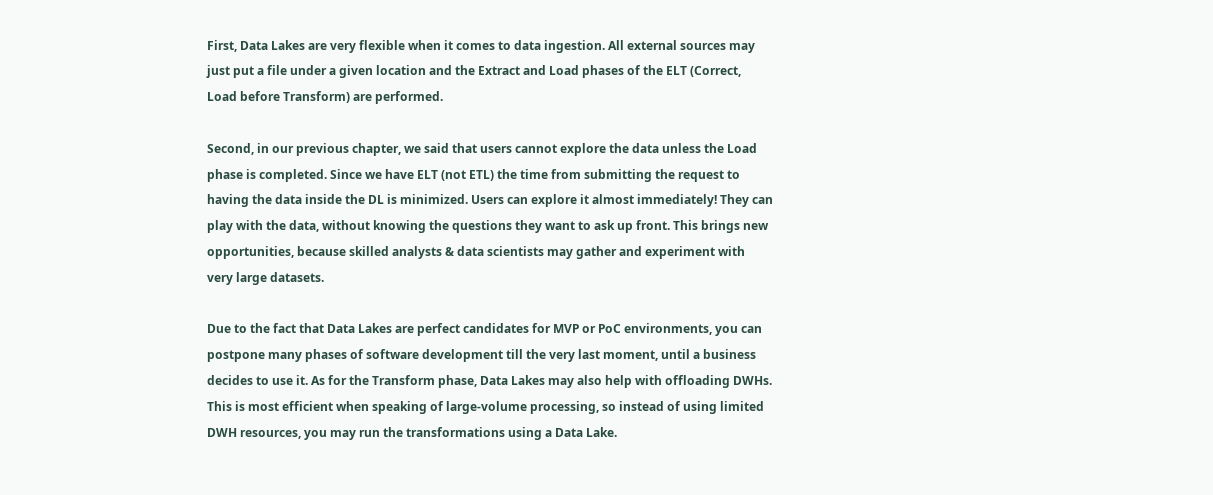First, Data Lakes are very flexible when it comes to data ingestion. All external sources may just put a file under a given location and the Extract and Load phases of the ELT (Correct, Load before Transform) are performed.

Second, in our previous chapter, we said that users cannot explore the data unless the Load phase is completed. Since we have ELT (not ETL) the time from submitting the request to having the data inside the DL is minimized. Users can explore it almost immediately! They can play with the data, without knowing the questions they want to ask up front. This brings new opportunities, because skilled analysts & data scientists may gather and experiment with very large datasets.

Due to the fact that Data Lakes are perfect candidates for MVP or PoC environments, you can postpone many phases of software development till the very last moment, until a business decides to use it. As for the Transform phase, Data Lakes may also help with offloading DWHs. This is most efficient when speaking of large-volume processing, so instead of using limited DWH resources, you may run the transformations using a Data Lake.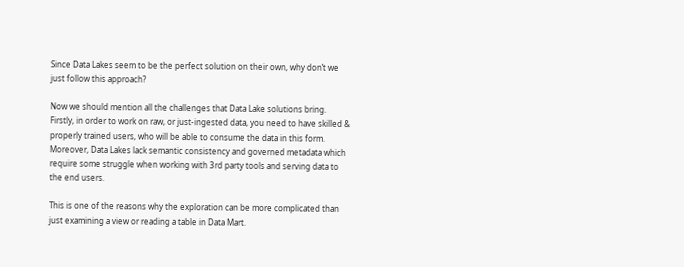Since Data Lakes seem to be the perfect solution on their own, why don’t we just follow this approach?

Now we should mention all the challenges that Data Lake solutions bring. Firstly, in order to work on raw, or just-ingested data, you need to have skilled & properly trained users, who will be able to consume the data in this form. Moreover, Data Lakes lack semantic consistency and governed metadata which require some struggle when working with 3rd party tools and serving data to the end users.

This is one of the reasons why the exploration can be more complicated than just examining a view or reading a table in Data Mart.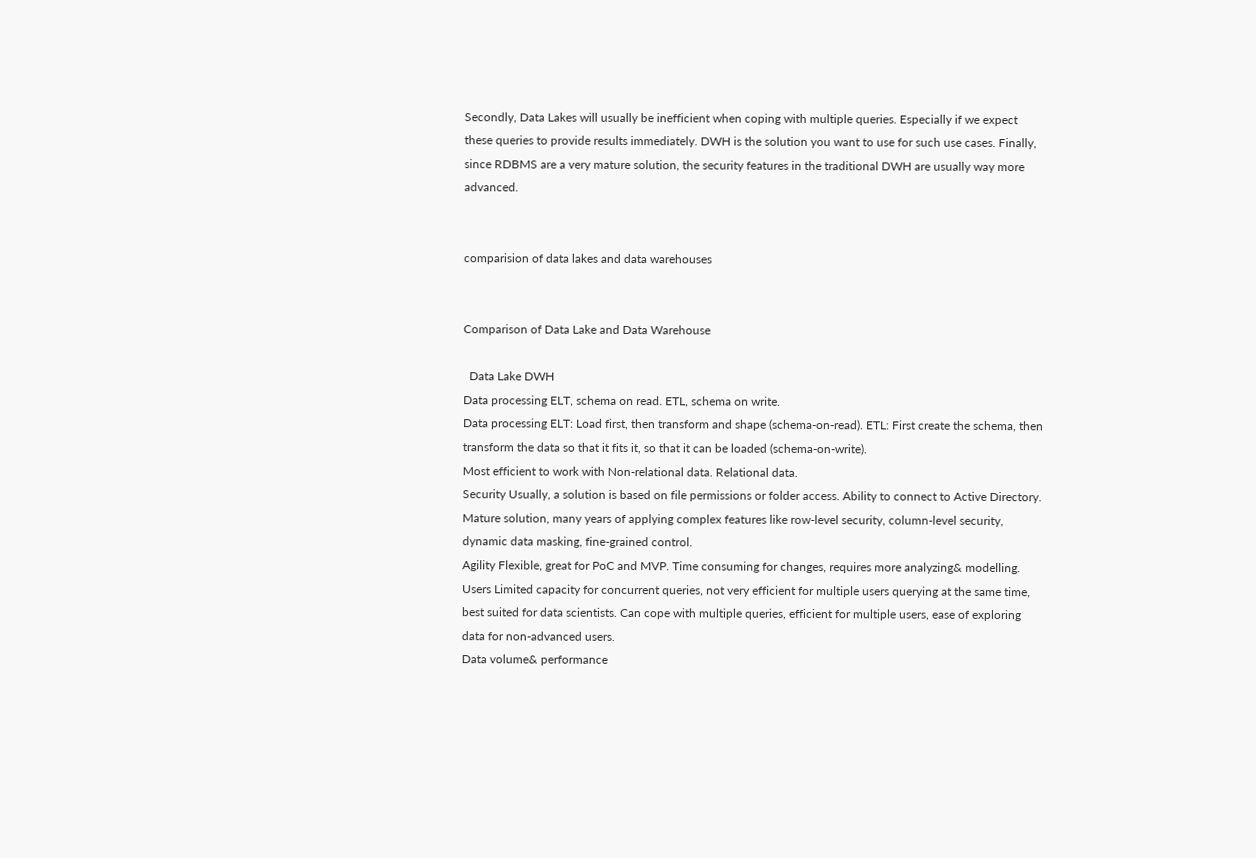Secondly, Data Lakes will usually be inefficient when coping with multiple queries. Especially if we expect these queries to provide results immediately. DWH is the solution you want to use for such use cases. Finally, since RDBMS are a very mature solution, the security features in the traditional DWH are usually way more advanced.


comparision of data lakes and data warehouses


Comparison of Data Lake and Data Warehouse

  Data Lake DWH
Data processing ELT, schema on read. ETL, schema on write.
Data processing ELT: Load first, then transform and shape (schema-on-read). ETL: First create the schema, then transform the data so that it fits it, so that it can be loaded (schema-on-write).
Most efficient to work with Non-relational data. Relational data.
Security Usually, a solution is based on file permissions or folder access. Ability to connect to Active Directory. Mature solution, many years of applying complex features like row-level security, column-level security, dynamic data masking, fine-grained control.
Agility Flexible, great for PoC and MVP. Time consuming for changes, requires more analyzing& modelling.
Users Limited capacity for concurrent queries, not very efficient for multiple users querying at the same time, best suited for data scientists. Can cope with multiple queries, efficient for multiple users, ease of exploring data for non-advanced users.
Data volume& performance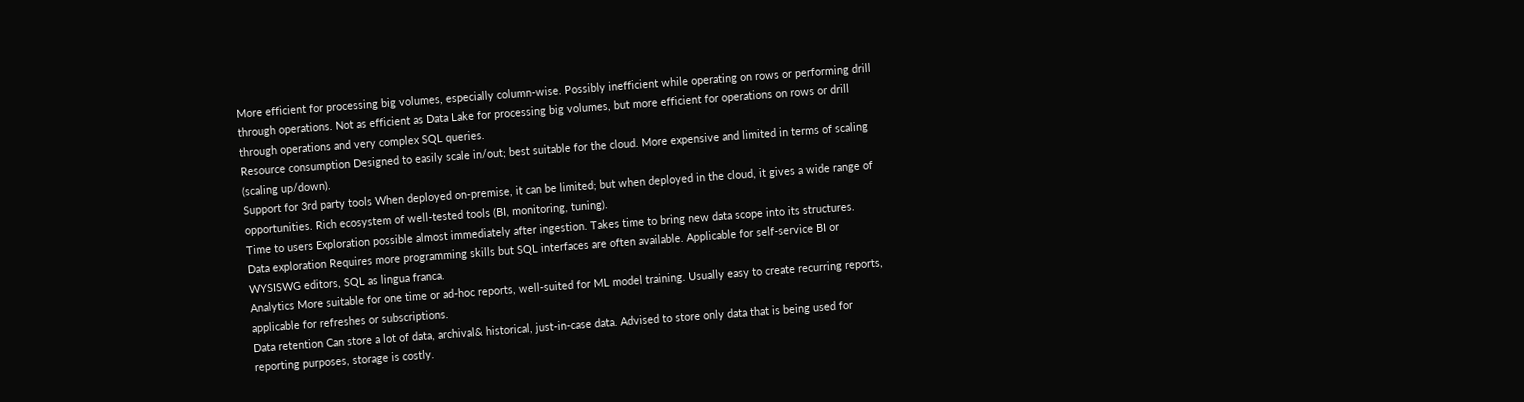More efficient for processing big volumes, especially column-wise. Possibly inefficient while operating on rows or performing drill through operations. Not as efficient as Data Lake for processing big volumes, but more efficient for operations on rows or drill through operations and very complex SQL queries.
Resource consumption Designed to easily scale in/out; best suitable for the cloud. More expensive and limited in terms of scaling (scaling up/down).
Support for 3rd party tools When deployed on-premise, it can be limited; but when deployed in the cloud, it gives a wide range of opportunities. Rich ecosystem of well-tested tools (BI, monitoring, tuning).
Time to users Exploration possible almost immediately after ingestion. Takes time to bring new data scope into its structures.
Data exploration Requires more programming skills but SQL interfaces are often available. Applicable for self-service BI or WYSISWG editors, SQL as lingua franca.
Analytics More suitable for one time or ad-hoc reports, well-suited for ML model training. Usually easy to create recurring reports, applicable for refreshes or subscriptions.
Data retention Can store a lot of data, archival& historical, just-in-case data. Advised to store only data that is being used for reporting purposes, storage is costly.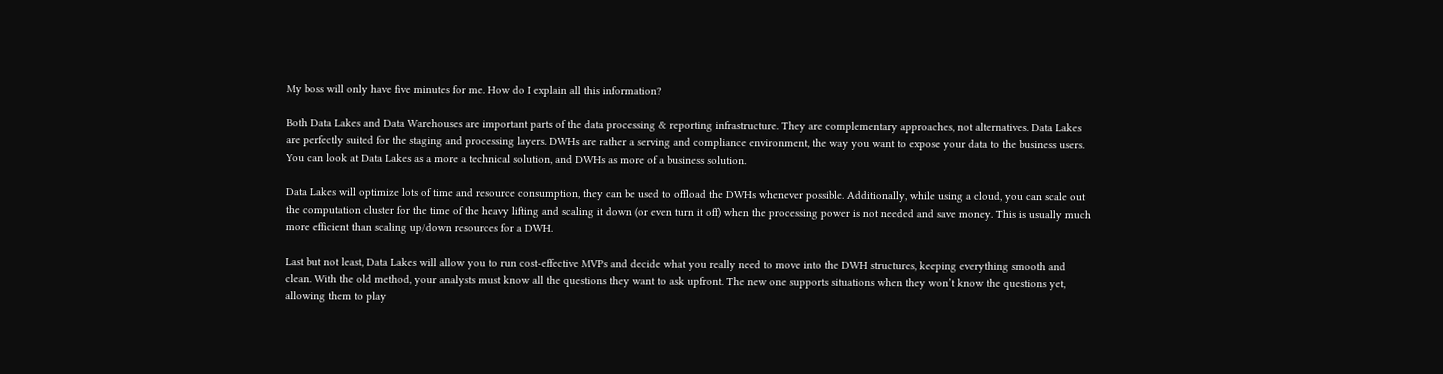My boss will only have five minutes for me. How do I explain all this information?

Both Data Lakes and Data Warehouses are important parts of the data processing & reporting infrastructure. They are complementary approaches, not alternatives. Data Lakes are perfectly suited for the staging and processing layers. DWHs are rather a serving and compliance environment, the way you want to expose your data to the business users. You can look at Data Lakes as a more a technical solution, and DWHs as more of a business solution.

Data Lakes will optimize lots of time and resource consumption, they can be used to offload the DWHs whenever possible. Additionally, while using a cloud, you can scale out the computation cluster for the time of the heavy lifting and scaling it down (or even turn it off) when the processing power is not needed and save money. This is usually much more efficient than scaling up/down resources for a DWH.

Last but not least, Data Lakes will allow you to run cost-effective MVPs and decide what you really need to move into the DWH structures, keeping everything smooth and clean. With the old method, your analysts must know all the questions they want to ask upfront. The new one supports situations when they won’t know the questions yet, allowing them to play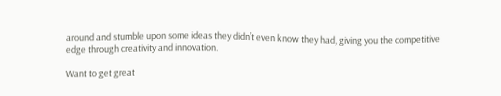around and stumble upon some ideas they didn’t even know they had, giving you the competitive edge through creativity and innovation.

Want to get great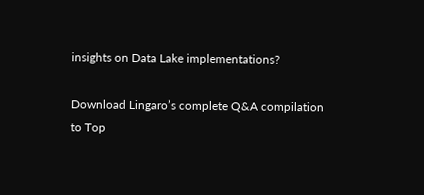insights on Data Lake implementations?

Download Lingaro’s complete Q&A compilation
to Top